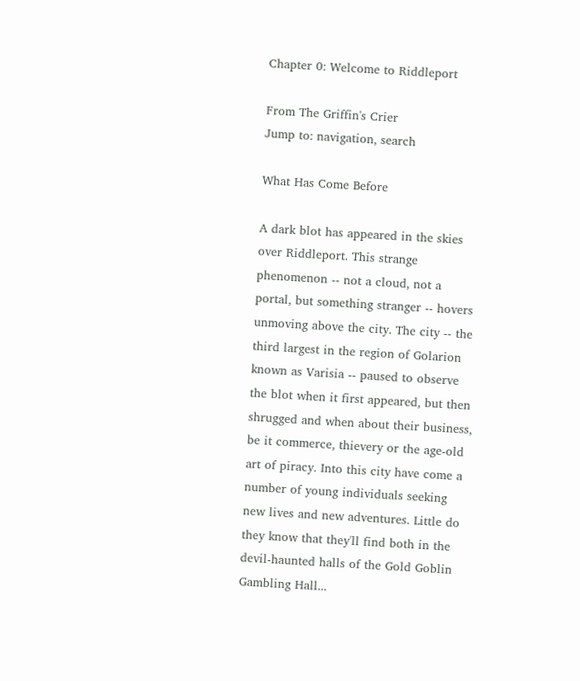Chapter 0: Welcome to Riddleport

From The Griffin's Crier
Jump to: navigation, search

What Has Come Before

A dark blot has appeared in the skies over Riddleport. This strange phenomenon -- not a cloud, not a portal, but something stranger -- hovers unmoving above the city. The city -- the third largest in the region of Golarion known as Varisia -- paused to observe the blot when it first appeared, but then shrugged and when about their business, be it commerce, thievery or the age-old art of piracy. Into this city have come a number of young individuals seeking new lives and new adventures. Little do they know that they'll find both in the devil-haunted halls of the Gold Goblin Gambling Hall...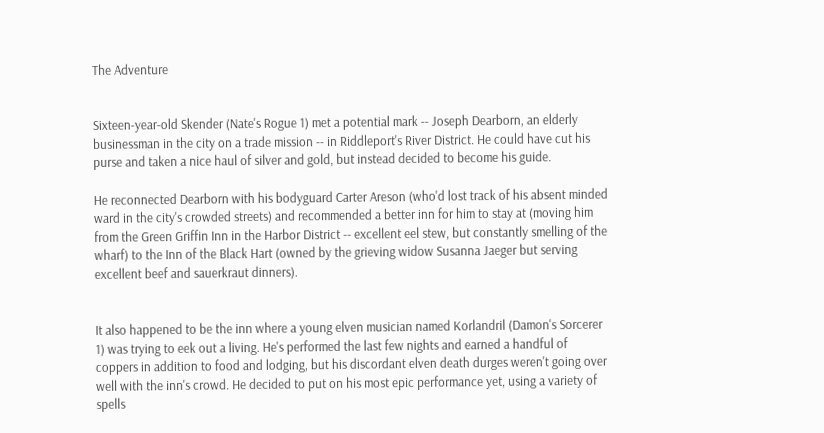The Adventure


Sixteen-year-old Skender (Nate's Rogue 1) met a potential mark -- Joseph Dearborn, an elderly businessman in the city on a trade mission -- in Riddleport's River District. He could have cut his purse and taken a nice haul of silver and gold, but instead decided to become his guide.

He reconnected Dearborn with his bodyguard Carter Areson (who'd lost track of his absent minded ward in the city's crowded streets) and recommended a better inn for him to stay at (moving him from the Green Griffin Inn in the Harbor District -- excellent eel stew, but constantly smelling of the wharf) to the Inn of the Black Hart (owned by the grieving widow Susanna Jaeger but serving excellent beef and sauerkraut dinners).


It also happened to be the inn where a young elven musician named Korlandril (Damon's Sorcerer 1) was trying to eek out a living. He's performed the last few nights and earned a handful of coppers in addition to food and lodging, but his discordant elven death durges weren't going over well with the inn's crowd. He decided to put on his most epic performance yet, using a variety of spells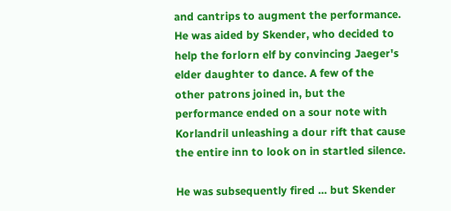and cantrips to augment the performance. He was aided by Skender, who decided to help the forlorn elf by convincing Jaeger's elder daughter to dance. A few of the other patrons joined in, but the performance ended on a sour note with Korlandril unleashing a dour rift that cause the entire inn to look on in startled silence.

He was subsequently fired ... but Skender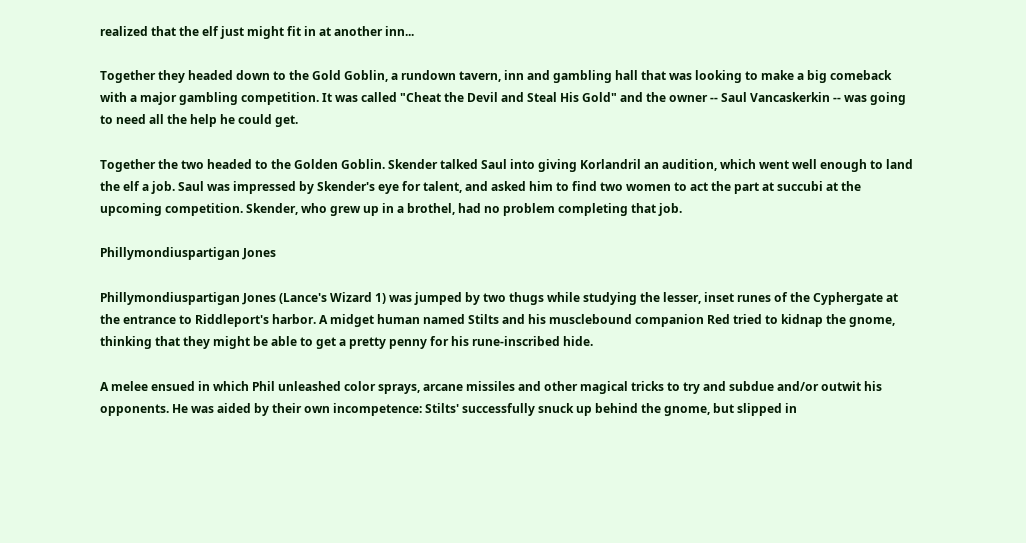realized that the elf just might fit in at another inn...

Together they headed down to the Gold Goblin, a rundown tavern, inn and gambling hall that was looking to make a big comeback with a major gambling competition. It was called "Cheat the Devil and Steal His Gold" and the owner -- Saul Vancaskerkin -- was going to need all the help he could get.

Together the two headed to the Golden Goblin. Skender talked Saul into giving Korlandril an audition, which went well enough to land the elf a job. Saul was impressed by Skender's eye for talent, and asked him to find two women to act the part at succubi at the upcoming competition. Skender, who grew up in a brothel, had no problem completing that job.

Phillymondiuspartigan Jones

Phillymondiuspartigan Jones (Lance's Wizard 1) was jumped by two thugs while studying the lesser, inset runes of the Cyphergate at the entrance to Riddleport's harbor. A midget human named Stilts and his musclebound companion Red tried to kidnap the gnome, thinking that they might be able to get a pretty penny for his rune-inscribed hide.

A melee ensued in which Phil unleashed color sprays, arcane missiles and other magical tricks to try and subdue and/or outwit his opponents. He was aided by their own incompetence: Stilts' successfully snuck up behind the gnome, but slipped in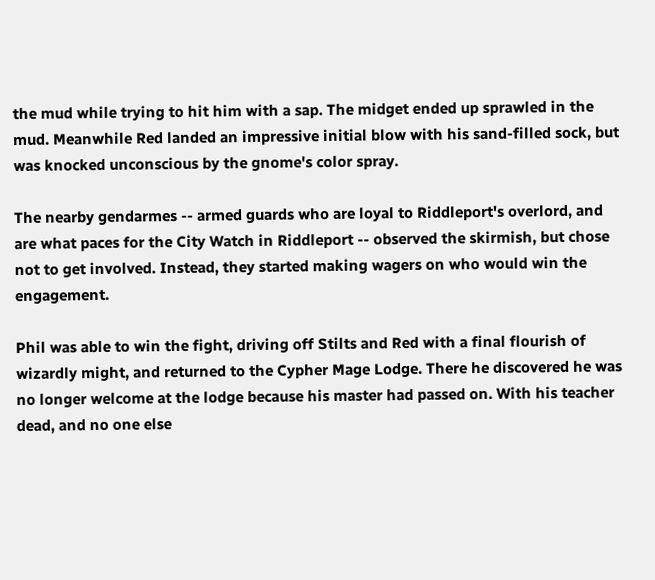the mud while trying to hit him with a sap. The midget ended up sprawled in the mud. Meanwhile Red landed an impressive initial blow with his sand-filled sock, but was knocked unconscious by the gnome's color spray.

The nearby gendarmes -- armed guards who are loyal to Riddleport's overlord, and are what paces for the City Watch in Riddleport -- observed the skirmish, but chose not to get involved. Instead, they started making wagers on who would win the engagement.

Phil was able to win the fight, driving off Stilts and Red with a final flourish of wizardly might, and returned to the Cypher Mage Lodge. There he discovered he was no longer welcome at the lodge because his master had passed on. With his teacher dead, and no one else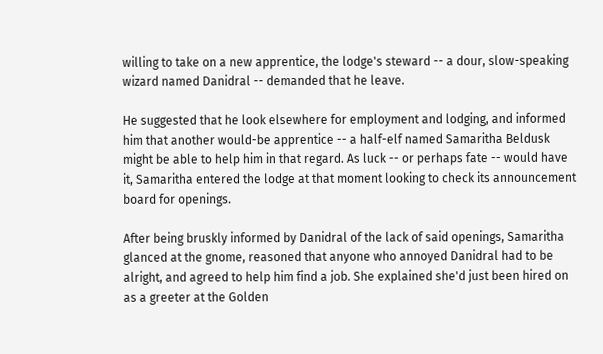willing to take on a new apprentice, the lodge's steward -- a dour, slow-speaking wizard named Danidral -- demanded that he leave.

He suggested that he look elsewhere for employment and lodging, and informed him that another would-be apprentice -- a half-elf named Samaritha Beldusk might be able to help him in that regard. As luck -- or perhaps fate -- would have it, Samaritha entered the lodge at that moment looking to check its announcement board for openings.

After being bruskly informed by Danidral of the lack of said openings, Samaritha glanced at the gnome, reasoned that anyone who annoyed Danidral had to be alright, and agreed to help him find a job. She explained she'd just been hired on as a greeter at the Golden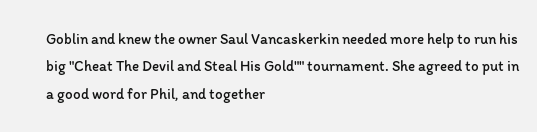Goblin and knew the owner Saul Vancaskerkin needed more help to run his big "Cheat The Devil and Steal His Gold"" tournament. She agreed to put in a good word for Phil, and together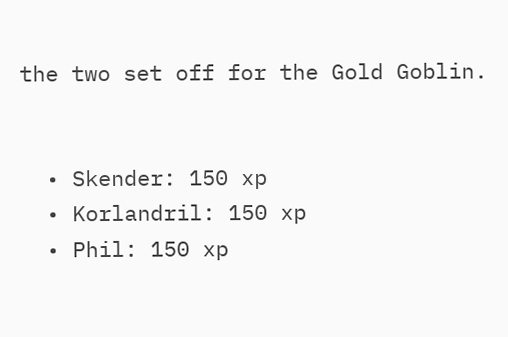the two set off for the Gold Goblin.


  • Skender: 150 xp
  • Korlandril: 150 xp
  • Phil: 150 xp